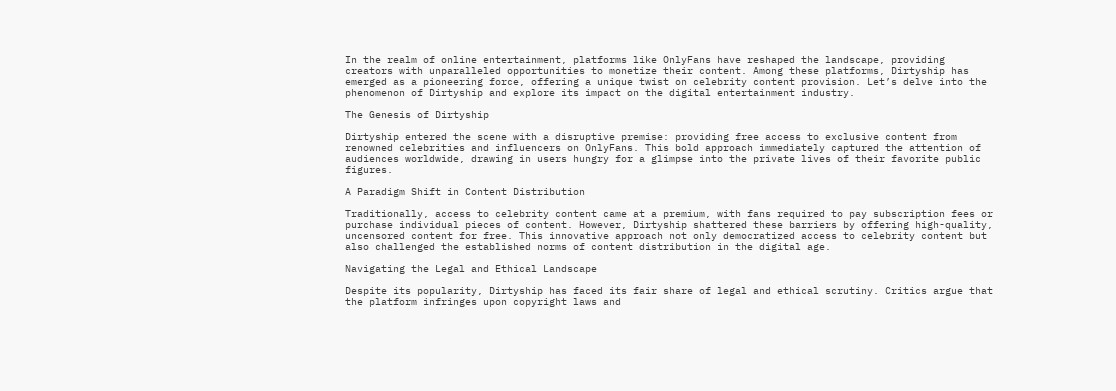In the realm of online entertainment, platforms like OnlyFans have reshaped the landscape, providing creators with unparalleled opportunities to monetize their content. Among these platforms, Dirtyship has emerged as a pioneering force, offering a unique twist on celebrity content provision. Let’s delve into the phenomenon of Dirtyship and explore its impact on the digital entertainment industry.

The Genesis of Dirtyship

Dirtyship entered the scene with a disruptive premise: providing free access to exclusive content from renowned celebrities and influencers on OnlyFans. This bold approach immediately captured the attention of audiences worldwide, drawing in users hungry for a glimpse into the private lives of their favorite public figures.

A Paradigm Shift in Content Distribution

Traditionally, access to celebrity content came at a premium, with fans required to pay subscription fees or purchase individual pieces of content. However, Dirtyship shattered these barriers by offering high-quality, uncensored content for free. This innovative approach not only democratized access to celebrity content but also challenged the established norms of content distribution in the digital age.

Navigating the Legal and Ethical Landscape

Despite its popularity, Dirtyship has faced its fair share of legal and ethical scrutiny. Critics argue that the platform infringes upon copyright laws and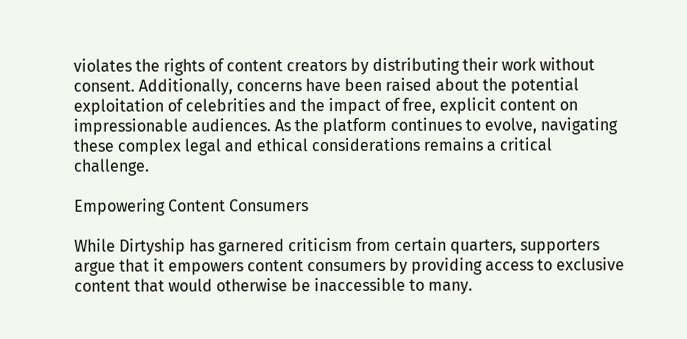violates the rights of content creators by distributing their work without consent. Additionally, concerns have been raised about the potential exploitation of celebrities and the impact of free, explicit content on impressionable audiences. As the platform continues to evolve, navigating these complex legal and ethical considerations remains a critical challenge.

Empowering Content Consumers

While Dirtyship has garnered criticism from certain quarters, supporters argue that it empowers content consumers by providing access to exclusive content that would otherwise be inaccessible to many.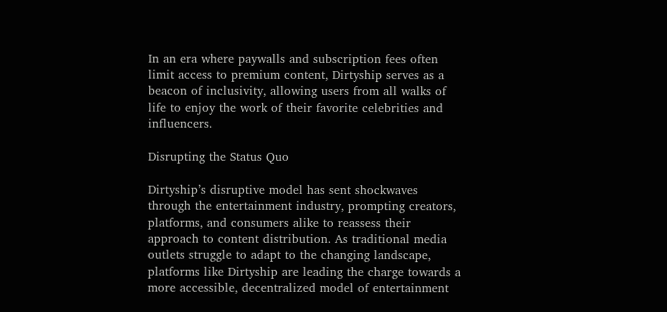In an era where paywalls and subscription fees often limit access to premium content, Dirtyship serves as a beacon of inclusivity, allowing users from all walks of life to enjoy the work of their favorite celebrities and influencers.

Disrupting the Status Quo

Dirtyship’s disruptive model has sent shockwaves through the entertainment industry, prompting creators, platforms, and consumers alike to reassess their approach to content distribution. As traditional media outlets struggle to adapt to the changing landscape, platforms like Dirtyship are leading the charge towards a more accessible, decentralized model of entertainment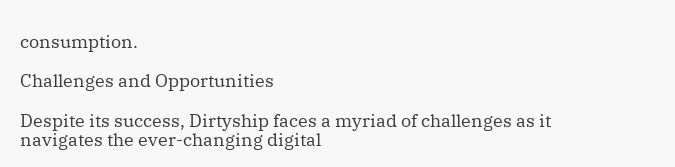consumption.

Challenges and Opportunities

Despite its success, Dirtyship faces a myriad of challenges as it navigates the ever-changing digital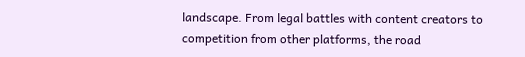landscape. From legal battles with content creators to competition from other platforms, the road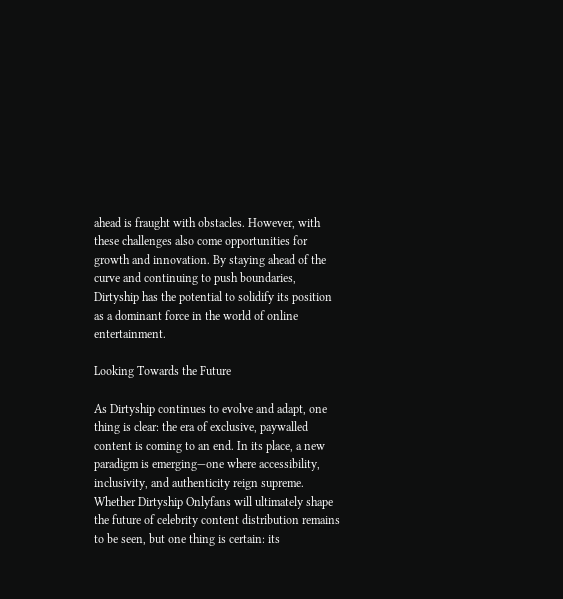ahead is fraught with obstacles. However, with these challenges also come opportunities for growth and innovation. By staying ahead of the curve and continuing to push boundaries, Dirtyship has the potential to solidify its position as a dominant force in the world of online entertainment.

Looking Towards the Future

As Dirtyship continues to evolve and adapt, one thing is clear: the era of exclusive, paywalled content is coming to an end. In its place, a new paradigm is emerging—one where accessibility, inclusivity, and authenticity reign supreme. Whether Dirtyship Onlyfans will ultimately shape the future of celebrity content distribution remains to be seen, but one thing is certain: its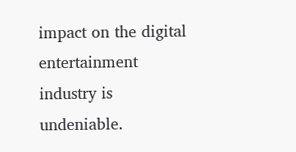impact on the digital entertainment industry is undeniable.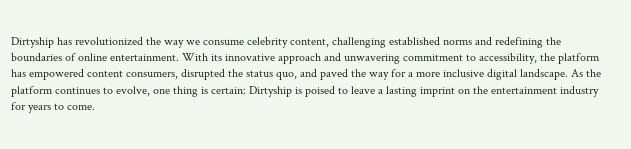Dirtyship has revolutionized the way we consume celebrity content, challenging established norms and redefining the boundaries of online entertainment. With its innovative approach and unwavering commitment to accessibility, the platform has empowered content consumers, disrupted the status quo, and paved the way for a more inclusive digital landscape. As the platform continues to evolve, one thing is certain: Dirtyship is poised to leave a lasting imprint on the entertainment industry for years to come.